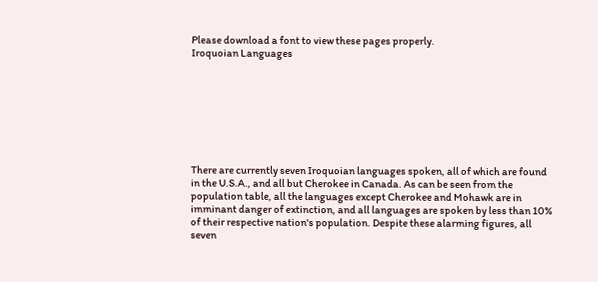Please download a font to view these pages properly.
Iroquoian Languages








There are currently seven Iroquoian languages spoken, all of which are found in the U.S.A., and all but Cherokee in Canada. As can be seen from the population table, all the languages except Cherokee and Mohawk are in imminant danger of extinction, and all languages are spoken by less than 10% of their respective nation's population. Despite these alarming figures, all seven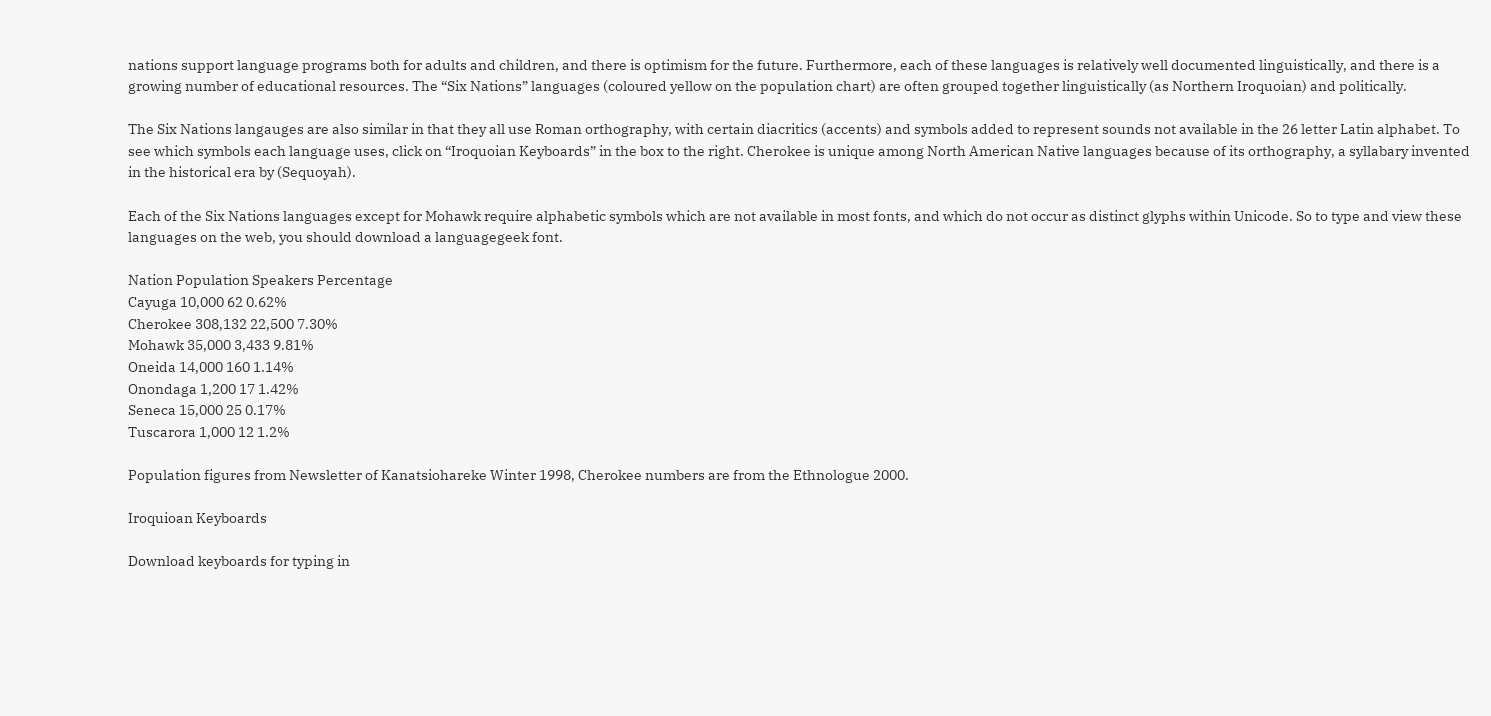nations support language programs both for adults and children, and there is optimism for the future. Furthermore, each of these languages is relatively well documented linguistically, and there is a growing number of educational resources. The “Six Nations” languages (coloured yellow on the population chart) are often grouped together linguistically (as Northern Iroquoian) and politically.

The Six Nations langauges are also similar in that they all use Roman orthography, with certain diacritics (accents) and symbols added to represent sounds not available in the 26 letter Latin alphabet. To see which symbols each language uses, click on “Iroquoian Keyboards” in the box to the right. Cherokee is unique among North American Native languages because of its orthography, a syllabary invented in the historical era by (Sequoyah).

Each of the Six Nations languages except for Mohawk require alphabetic symbols which are not available in most fonts, and which do not occur as distinct glyphs within Unicode. So to type and view these languages on the web, you should download a languagegeek font.

Nation Population Speakers Percentage
Cayuga 10,000 62 0.62%
Cherokee 308,132 22,500 7.30%
Mohawk 35,000 3,433 9.81%
Oneida 14,000 160 1.14%
Onondaga 1,200 17 1.42%
Seneca 15,000 25 0.17%
Tuscarora 1,000 12 1.2%

Population figures from Newsletter of Kanatsiohareke Winter 1998, Cherokee numbers are from the Ethnologue 2000.

Iroquioan Keyboards

Download keyboards for typing in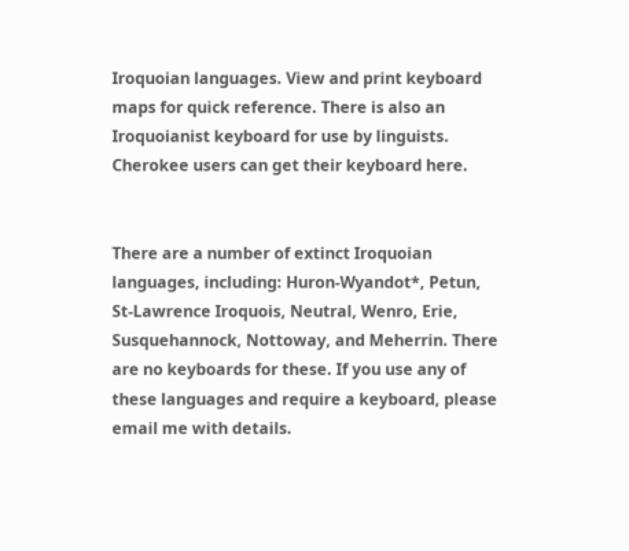Iroquoian languages. View and print keyboard maps for quick reference. There is also an Iroquoianist keyboard for use by linguists. Cherokee users can get their keyboard here.


There are a number of extinct Iroquoian languages, including: Huron-Wyandot*, Petun, St-Lawrence Iroquois, Neutral, Wenro, Erie, Susquehannock, Nottoway, and Meherrin. There are no keyboards for these. If you use any of these languages and require a keyboard, please email me with details.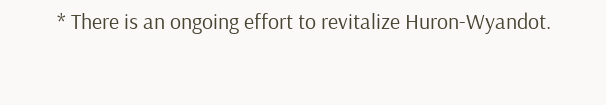* There is an ongoing effort to revitalize Huron-Wyandot.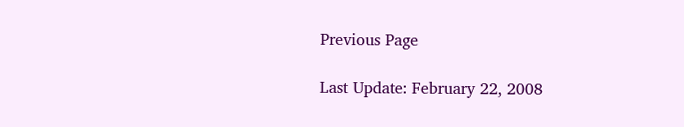Previous Page

Last Update: February 22, 2008